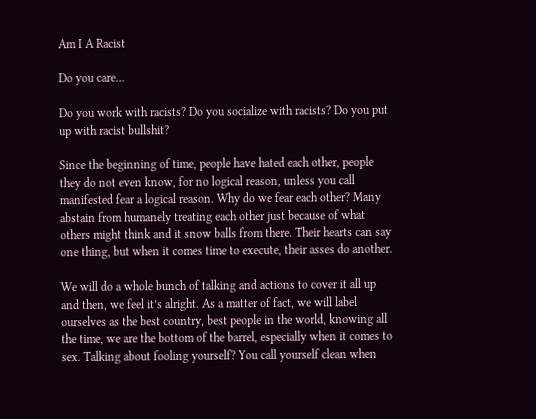Am I A Racist

Do you care…

Do you work with racists? Do you socialize with racists? Do you put up with racist bullshit?

Since the beginning of time, people have hated each other, people they do not even know, for no logical reason, unless you call manifested fear a logical reason. Why do we fear each other? Many abstain from humanely treating each other just because of what others might think and it snow balls from there. Their hearts can say one thing, but when it comes time to execute, their asses do another.

We will do a whole bunch of talking and actions to cover it all up and then, we feel it’s alright. As a matter of fact, we will label ourselves as the best country, best people in the world, knowing all the time, we are the bottom of the barrel, especially when it comes to sex. Talking about fooling yourself? You call yourself clean when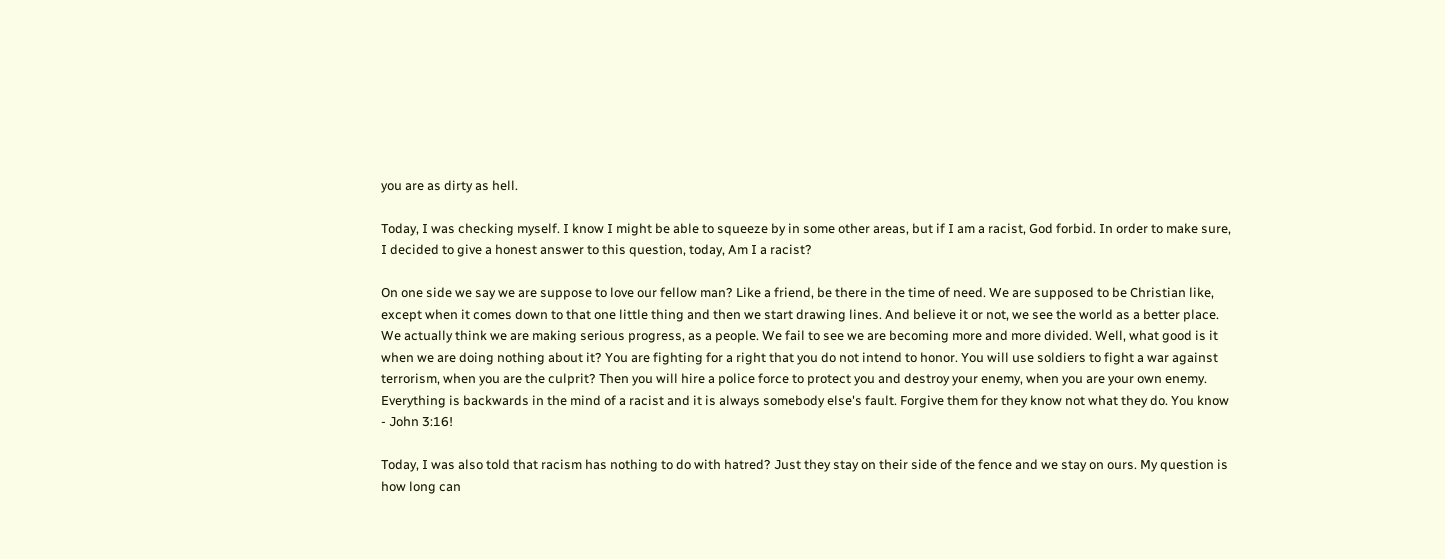you are as dirty as hell.

Today, I was checking myself. I know I might be able to squeeze by in some other areas, but if I am a racist, God forbid. In order to make sure, I decided to give a honest answer to this question, today, Am I a racist?

On one side we say we are suppose to love our fellow man? Like a friend, be there in the time of need. We are supposed to be Christian like, except when it comes down to that one little thing and then we start drawing lines. And believe it or not, we see the world as a better place. We actually think we are making serious progress, as a people. We fail to see we are becoming more and more divided. Well, what good is it when we are doing nothing about it? You are fighting for a right that you do not intend to honor. You will use soldiers to fight a war against terrorism, when you are the culprit? Then you will hire a police force to protect you and destroy your enemy, when you are your own enemy. Everything is backwards in the mind of a racist and it is always somebody else's fault. Forgive them for they know not what they do. You know - John 3:16!

Today, I was also told that racism has nothing to do with hatred? Just they stay on their side of the fence and we stay on ours. My question is how long can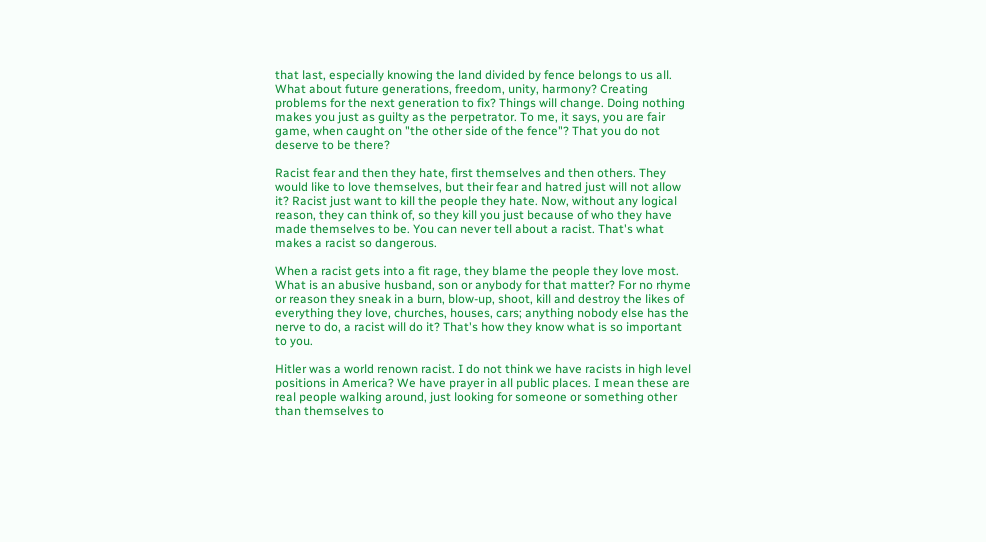that last, especially knowing the land divided by fence belongs to us all. What about future generations, freedom, unity, harmony? Creating problems for the next generation to fix? Things will change. Doing nothing makes you just as guilty as the perpetrator. To me, it says, you are fair game, when caught on "the other side of the fence"? That you do not deserve to be there?

Racist fear and then they hate, first themselves and then others. They would like to love themselves, but their fear and hatred just will not allow it? Racist just want to kill the people they hate. Now, without any logical reason, they can think of, so they kill you just because of who they have made themselves to be. You can never tell about a racist. That's what makes a racist so dangerous.

When a racist gets into a fit rage, they blame the people they love most. What is an abusive husband, son or anybody for that matter? For no rhyme or reason they sneak in a burn, blow-up, shoot, kill and destroy the likes of everything they love, churches, houses, cars; anything nobody else has the nerve to do, a racist will do it? That's how they know what is so important to you.

Hitler was a world renown racist. I do not think we have racists in high level positions in America? We have prayer in all public places. I mean these are real people walking around, just looking for someone or something other than themselves to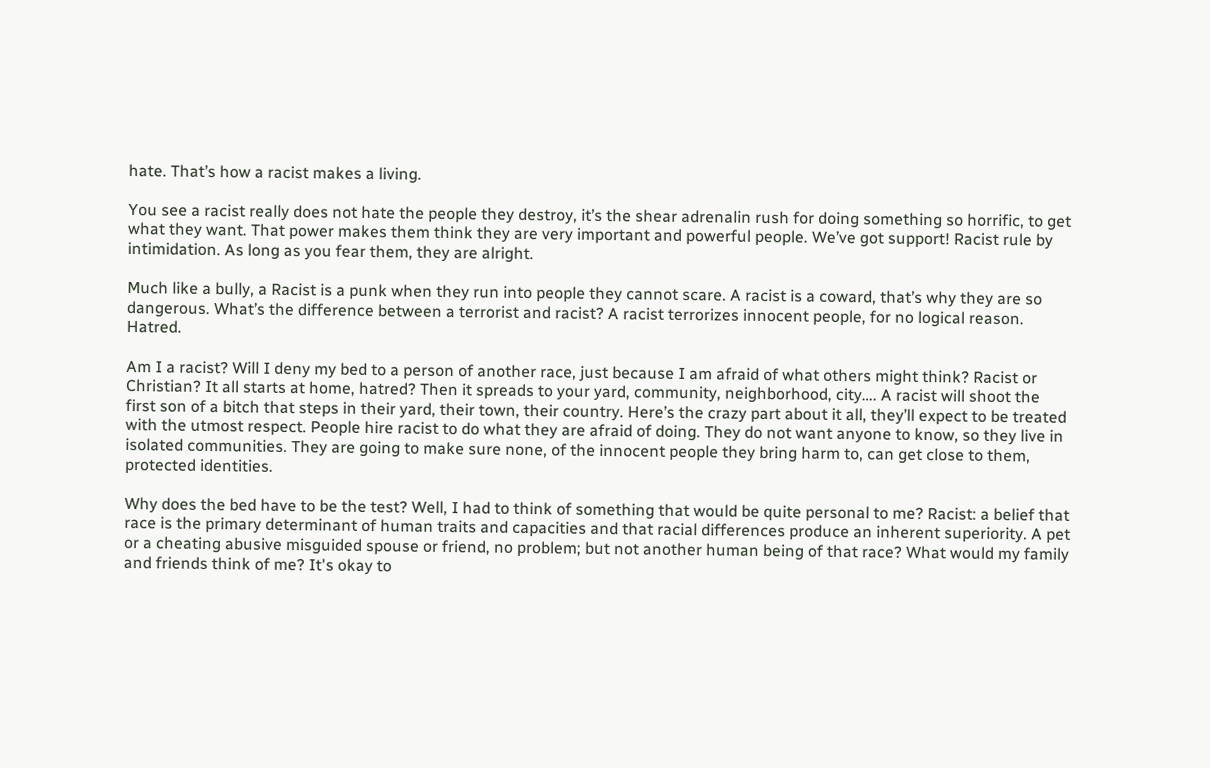hate. That’s how a racist makes a living.

You see a racist really does not hate the people they destroy, it’s the shear adrenalin rush for doing something so horrific, to get what they want. That power makes them think they are very important and powerful people. We’ve got support! Racist rule by intimidation. As long as you fear them, they are alright.

Much like a bully, a Racist is a punk when they run into people they cannot scare. A racist is a coward, that’s why they are so dangerous. What’s the difference between a terrorist and racist? A racist terrorizes innocent people, for no logical reason. Hatred.

Am I a racist? Will I deny my bed to a person of another race, just because I am afraid of what others might think? Racist or Christian? It all starts at home, hatred? Then it spreads to your yard, community, neighborhood, city…. A racist will shoot the first son of a bitch that steps in their yard, their town, their country. Here’s the crazy part about it all, they’ll expect to be treated with the utmost respect. People hire racist to do what they are afraid of doing. They do not want anyone to know, so they live in isolated communities. They are going to make sure none, of the innocent people they bring harm to, can get close to them, protected identities.

Why does the bed have to be the test? Well, I had to think of something that would be quite personal to me? Racist: a belief that race is the primary determinant of human traits and capacities and that racial differences produce an inherent superiority. A pet or a cheating abusive misguided spouse or friend, no problem; but not another human being of that race? What would my family and friends think of me? It's okay to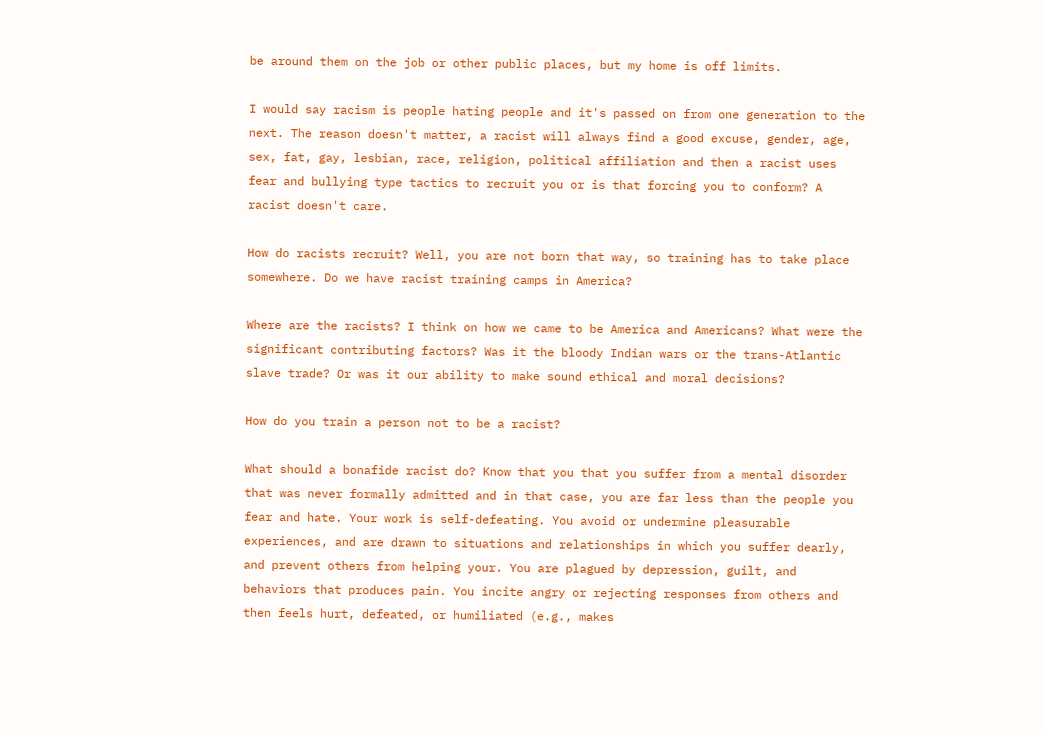be around them on the job or other public places, but my home is off limits.

I would say racism is people hating people and it's passed on from one generation to the next. The reason doesn't matter, a racist will always find a good excuse, gender, age, sex, fat, gay, lesbian, race, religion, political affiliation and then a racist uses fear and bullying type tactics to recruit you or is that forcing you to conform? A racist doesn't care.

How do racists recruit? Well, you are not born that way, so training has to take place somewhere. Do we have racist training camps in America?

Where are the racists? I think on how we came to be America and Americans? What were the significant contributing factors? Was it the bloody Indian wars or the trans-Atlantic slave trade? Or was it our ability to make sound ethical and moral decisions?

How do you train a person not to be a racist?

What should a bonafide racist do? Know that you that you suffer from a mental disorder that was never formally admitted and in that case, you are far less than the people you fear and hate. Your work is self-defeating. You avoid or undermine pleasurable experiences, and are drawn to situations and relationships in which you suffer dearly, and prevent others from helping your. You are plagued by depression, guilt, and behaviors that produces pain. You incite angry or rejecting responses from others and then feels hurt, defeated, or humiliated (e.g., makes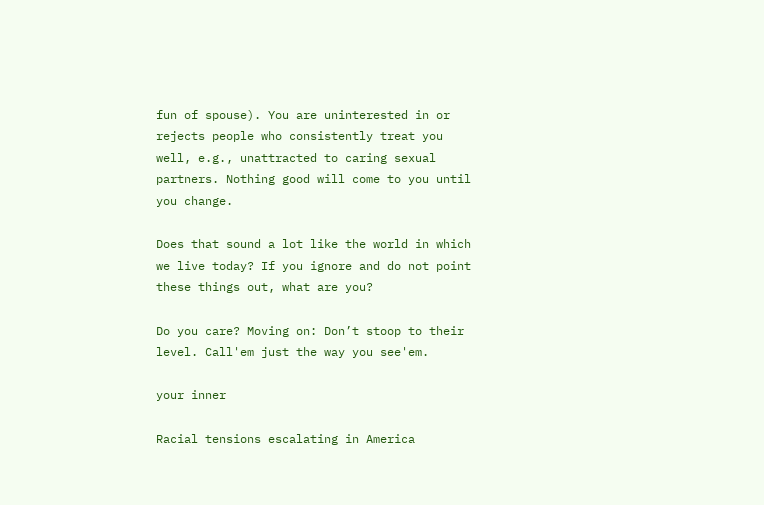fun of spouse). You are uninterested in or rejects people who consistently treat you well, e.g., unattracted to caring sexual partners. Nothing good will come to you until you change.

Does that sound a lot like the world in which we live today? If you ignore and do not point these things out, what are you?

Do you care? Moving on: Don’t stoop to their level. Call'em just the way you see'em.

your inner

Racial tensions escalating in America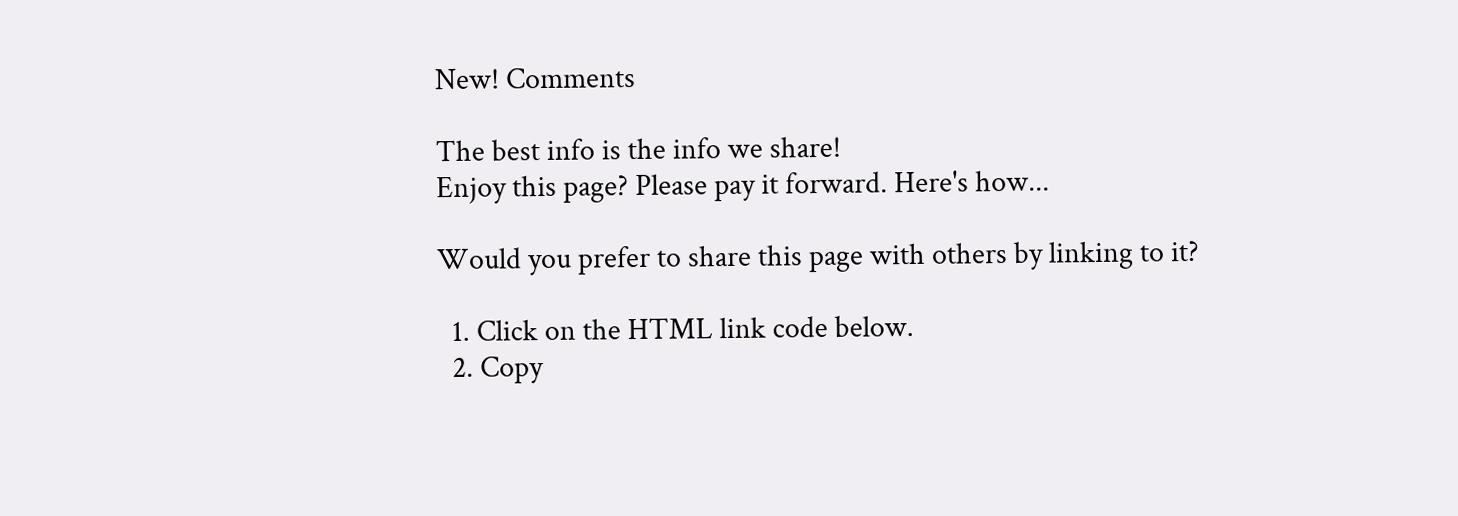New! Comments

The best info is the info we share!
Enjoy this page? Please pay it forward. Here's how...

Would you prefer to share this page with others by linking to it?

  1. Click on the HTML link code below.
  2. Copy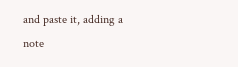and paste it, adding a note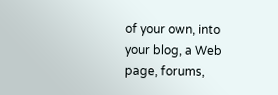of your own, into your blog, a Web page, forums,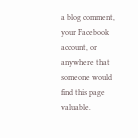a blog comment, your Facebook account, or anywhere that someone would find this page valuable.